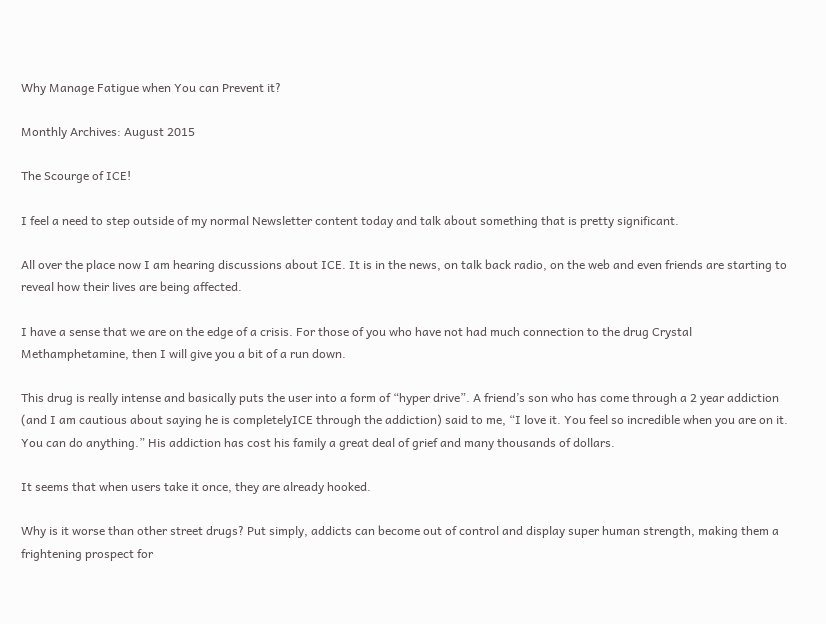Why Manage Fatigue when You can Prevent it?

Monthly Archives: August 2015

The Scourge of ICE!

I feel a need to step outside of my normal Newsletter content today and talk about something that is pretty significant.

All over the place now I am hearing discussions about ICE. It is in the news, on talk back radio, on the web and even friends are starting to reveal how their lives are being affected.

I have a sense that we are on the edge of a crisis. For those of you who have not had much connection to the drug Crystal Methamphetamine, then I will give you a bit of a run down.

This drug is really intense and basically puts the user into a form of “hyper drive”. A friend’s son who has come through a 2 year addiction (and I am cautious about saying he is completelyICE through the addiction) said to me, “I love it. You feel so incredible when you are on it. You can do anything.” His addiction has cost his family a great deal of grief and many thousands of dollars.

It seems that when users take it once, they are already hooked.

Why is it worse than other street drugs? Put simply, addicts can become out of control and display super human strength, making them a frightening prospect for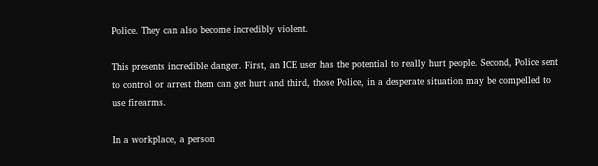Police. They can also become incredibly violent.

This presents incredible danger. First, an ICE user has the potential to really hurt people. Second, Police sent to control or arrest them can get hurt and third, those Police, in a desperate situation may be compelled to use firearms.

In a workplace, a person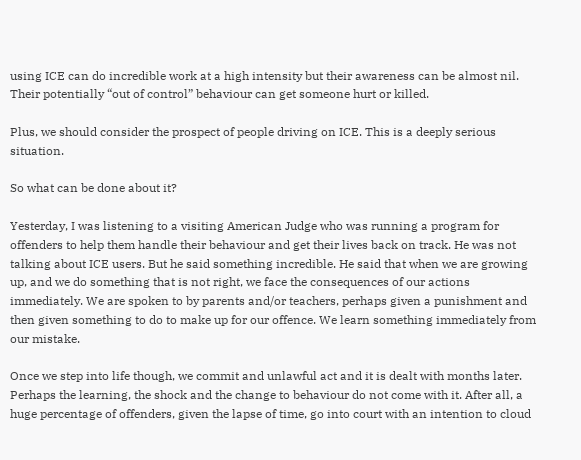using ICE can do incredible work at a high intensity but their awareness can be almost nil. Their potentially “out of control” behaviour can get someone hurt or killed.

Plus, we should consider the prospect of people driving on ICE. This is a deeply serious situation.

So what can be done about it?

Yesterday, I was listening to a visiting American Judge who was running a program for offenders to help them handle their behaviour and get their lives back on track. He was not talking about ICE users. But he said something incredible. He said that when we are growing up, and we do something that is not right, we face the consequences of our actions immediately. We are spoken to by parents and/or teachers, perhaps given a punishment and then given something to do to make up for our offence. We learn something immediately from our mistake.

Once we step into life though, we commit and unlawful act and it is dealt with months later. Perhaps the learning, the shock and the change to behaviour do not come with it. After all, a huge percentage of offenders, given the lapse of time, go into court with an intention to cloud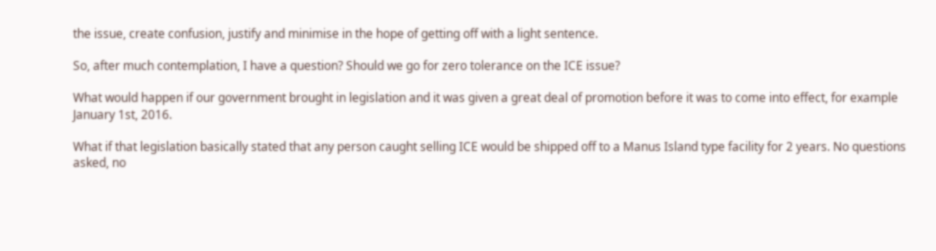the issue, create confusion, justify and minimise in the hope of getting off with a light sentence.

So, after much contemplation, I have a question? Should we go for zero tolerance on the ICE issue?

What would happen if our government brought in legislation and it was given a great deal of promotion before it was to come into effect, for example January 1st, 2016.

What if that legislation basically stated that any person caught selling ICE would be shipped off to a Manus Island type facility for 2 years. No questions asked, no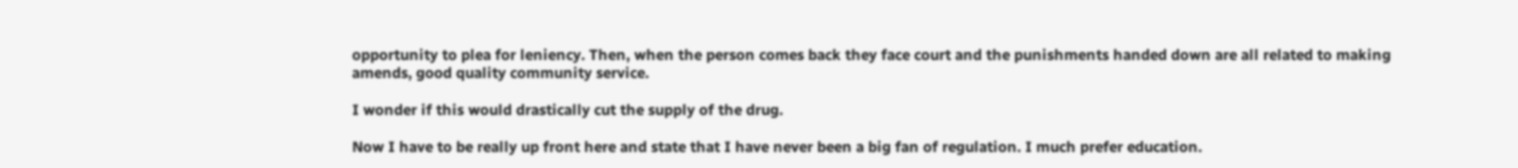opportunity to plea for leniency. Then, when the person comes back they face court and the punishments handed down are all related to making amends, good quality community service.

I wonder if this would drastically cut the supply of the drug.

Now I have to be really up front here and state that I have never been a big fan of regulation. I much prefer education.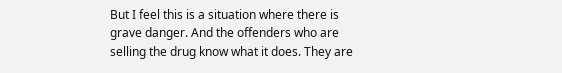But I feel this is a situation where there is grave danger. And the offenders who are selling the drug know what it does. They are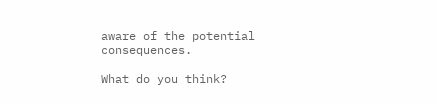aware of the potential consequences.

What do you think?